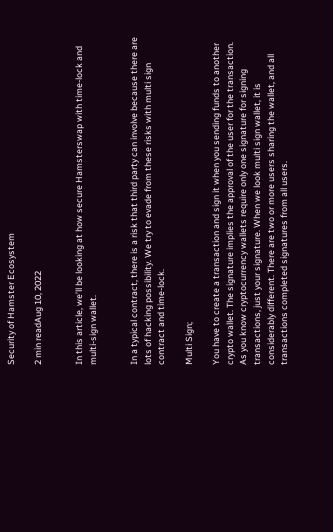Security of Hamster Ecosystem

2 min readAug 10, 2022


In this article, we’ll be looking at how secure Hamsterswap with time-lock and multi-sign wallet.


In a typical contract, there is a risk that third party can involve because there are lots of hacking possibility. We try to evade from these risks with multi sign contract and time-lock.

Multi Sign;

You have to create a transaction and sign it when you sending funds to another crypto wallet. The signature implies the approval of the user for the transaction. As you know cryptocurrency wallets require only one signature for signing transactions, just your signature. When we look multi sign wallet, it is considerably different. There are two or more users sharing the wallet, and all transactions completed signatures from all users.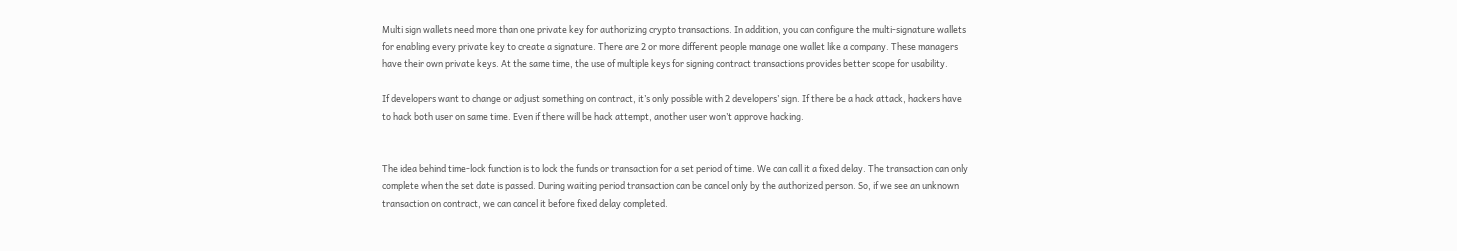Multi sign wallets need more than one private key for authorizing crypto transactions. In addition, you can configure the multi-signature wallets for enabling every private key to create a signature. There are 2 or more different people manage one wallet like a company. These managers have their own private keys. At the same time, the use of multiple keys for signing contract transactions provides better scope for usability.

If developers want to change or adjust something on contract, it’s only possible with 2 developers’ sign. If there be a hack attack, hackers have to hack both user on same time. Even if there will be hack attempt, another user won’t approve hacking.


The idea behind time-lock function is to lock the funds or transaction for a set period of time. We can call it a fixed delay. The transaction can only complete when the set date is passed. During waiting period transaction can be cancel only by the authorized person. So, if we see an unknown transaction on contract, we can cancel it before fixed delay completed.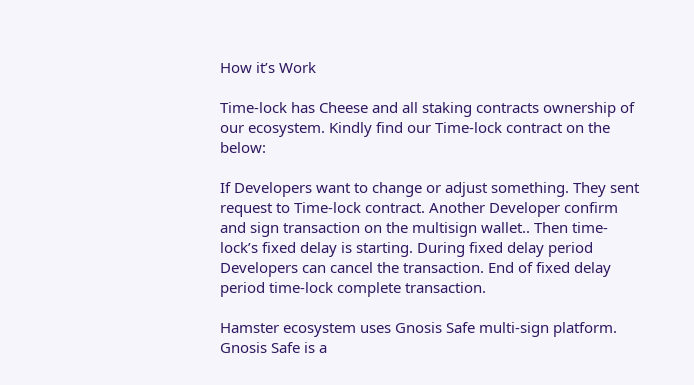How it’s Work

Time-lock has Cheese and all staking contracts ownership of our ecosystem. Kindly find our Time-lock contract on the below:

If Developers want to change or adjust something. They sent request to Time-lock contract. Another Developer confirm and sign transaction on the multisign wallet.. Then time-lock’s fixed delay is starting. During fixed delay period Developers can cancel the transaction. End of fixed delay period time-lock complete transaction.

Hamster ecosystem uses Gnosis Safe multi-sign platform. Gnosis Safe is a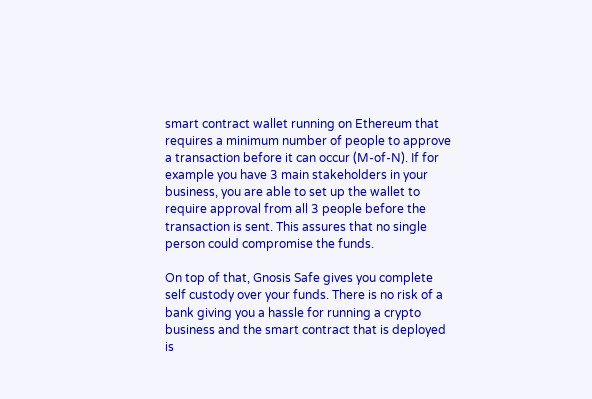smart contract wallet running on Ethereum that requires a minimum number of people to approve a transaction before it can occur (M-of-N). If for example you have 3 main stakeholders in your business, you are able to set up the wallet to require approval from all 3 people before the transaction is sent. This assures that no single person could compromise the funds.

On top of that, Gnosis Safe gives you complete self custody over your funds. There is no risk of a bank giving you a hassle for running a crypto business and the smart contract that is deployed is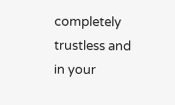completely trustless and in your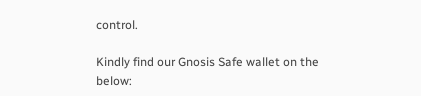control.

Kindly find our Gnosis Safe wallet on the below: